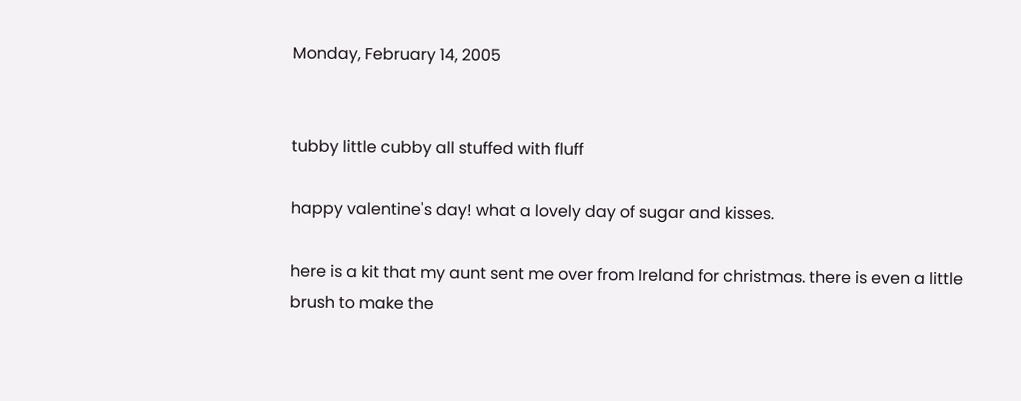Monday, February 14, 2005


tubby little cubby all stuffed with fluff

happy valentine's day! what a lovely day of sugar and kisses.

here is a kit that my aunt sent me over from Ireland for christmas. there is even a little brush to make the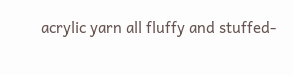acrylic yarn all fluffy and stuffed-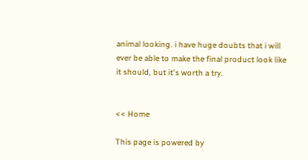animal looking. i have huge doubts that i will ever be able to make the final product look like it should, but it's worth a try.


<< Home

This page is powered by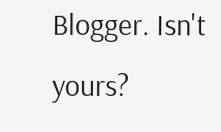Blogger. Isn't yours?